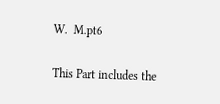W.  M.pt6

This Part includes the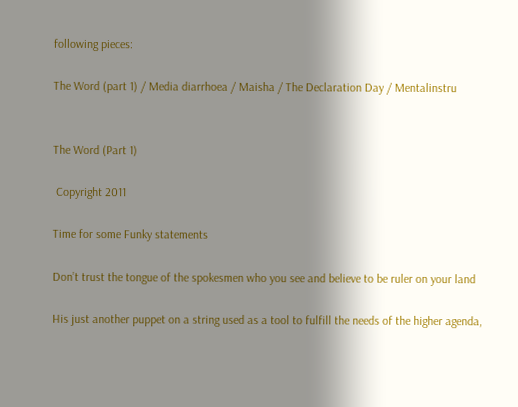following pieces:

The Word (part 1) / Media diarrhoea / Maisha / The Declaration Day / Mentalinstru


The Word (Part 1)

 Copyright 2011

Time for some Funky statements

Don’t trust the tongue of the spokesmen who you see and believe to be ruler on your land

His just another puppet on a string used as a tool to fulfill the needs of the higher agenda,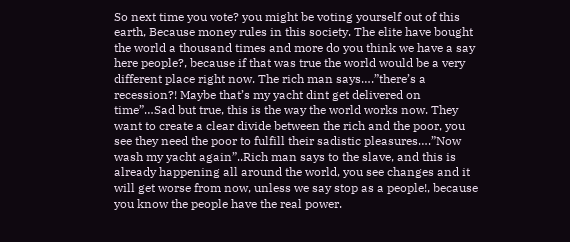So next time you vote? you might be voting yourself out of this earth, Because money rules in this society. The elite have bought the world a thousand times and more do you think we have a say here people?, because if that was true the world would be a very different place right now. The rich man says….”there’s a recession?! Maybe that’s my yacht dint get delivered on time”…Sad but true, this is the way the world works now. They want to create a clear divide between the rich and the poor, you see they need the poor to fulfill their sadistic pleasures….”Now wash my yacht again”..Rich man says to the slave, and this is already happening all around the world, you see changes and it will get worse from now, unless we say stop as a people!, because you know the people have the real power.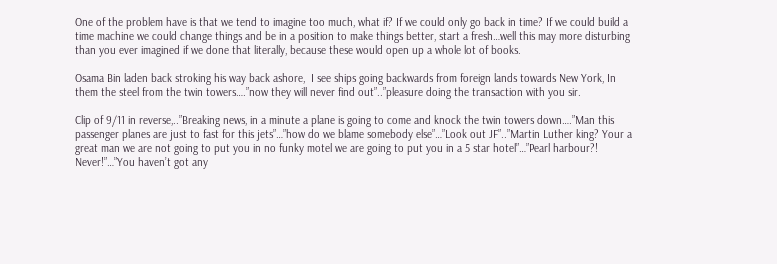One of the problem have is that we tend to imagine too much, what if? If we could only go back in time? If we could build a time machine we could change things and be in a position to make things better, start a fresh…well this may more disturbing than you ever imagined if we done that literally, because these would open up a whole lot of books.

Osama Bin laden back stroking his way back ashore,  I see ships going backwards from foreign lands towards New York, In them the steel from the twin towers….”now they will never find out”..”pleasure doing the transaction with you sir.

Clip of 9/11 in reverse,..”Breaking news, in a minute a plane is going to come and knock the twin towers down….”Man this passenger planes are just to fast for this jets”…”how do we blame somebody else”…”Look out JF”..”Martin Luther king? Your a great man we are not going to put you in no funky motel we are going to put you in a 5 star hotel”…”Pearl harbour?! Never!”…”You haven’t got any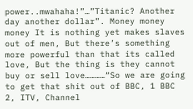power..mwahaha!”…”Titanic? Another day another dollar”. Money money money It is nothing yet makes slaves out of men, But there’s something more powerful than that its called love, But the thing is they cannot buy or sell love…………“So we are going to get that shit out of BBC, 1 BBC 2, ITV, Channel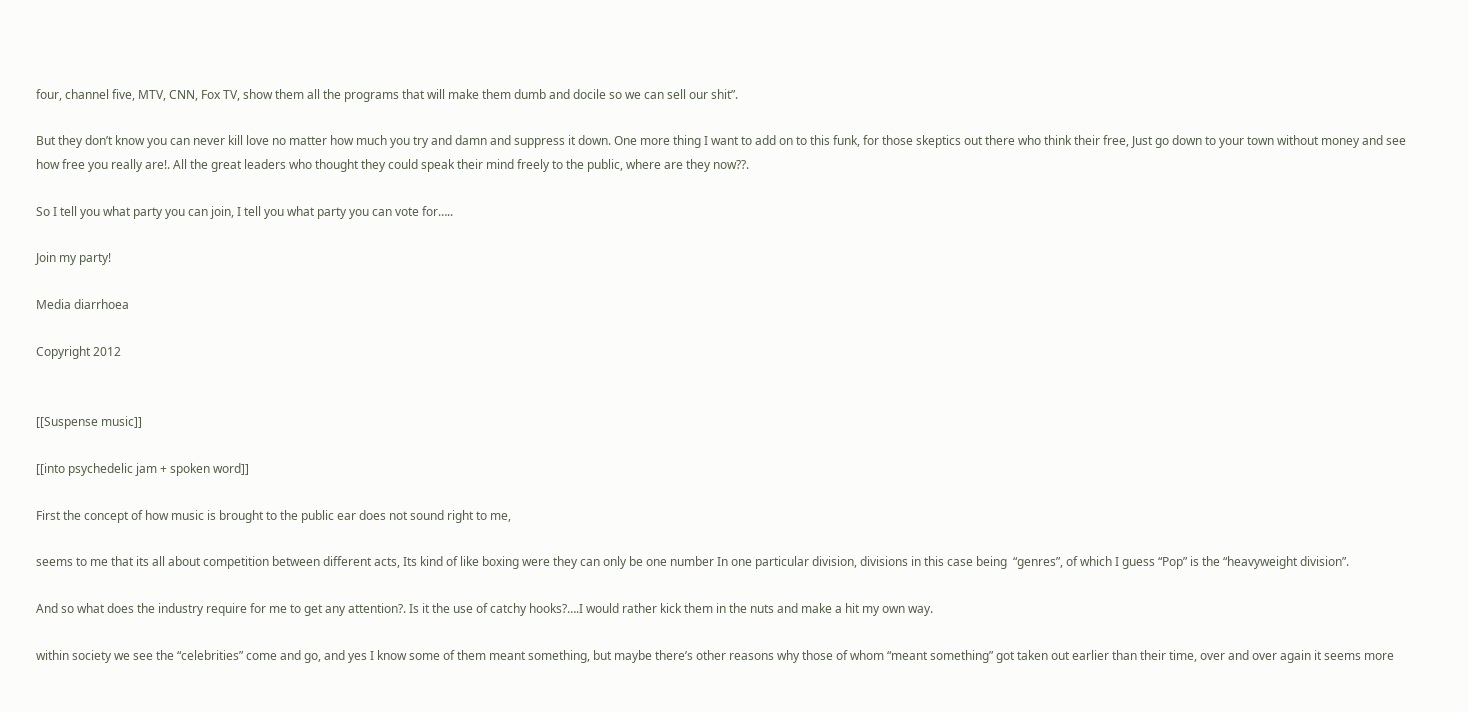four, channel five, MTV, CNN, Fox TV, show them all the programs that will make them dumb and docile so we can sell our shit”.

But they don’t know you can never kill love no matter how much you try and damn and suppress it down. One more thing I want to add on to this funk, for those skeptics out there who think their free, Just go down to your town without money and see how free you really are!. All the great leaders who thought they could speak their mind freely to the public, where are they now??.

So I tell you what party you can join, I tell you what party you can vote for…..

Join my party!

Media diarrhoea

Copyright 2012


[[Suspense music]]

[[into psychedelic jam + spoken word]]

First the concept of how music is brought to the public ear does not sound right to me,

seems to me that its all about competition between different acts, Its kind of like boxing were they can only be one number In one particular division, divisions in this case being  “genres”, of which I guess “Pop” is the “heavyweight division”.

And so what does the industry require for me to get any attention?. Is it the use of catchy hooks?….I would rather kick them in the nuts and make a hit my own way.

within society we see the “celebrities” come and go, and yes I know some of them meant something, but maybe there’s other reasons why those of whom “meant something” got taken out earlier than their time, over and over again it seems more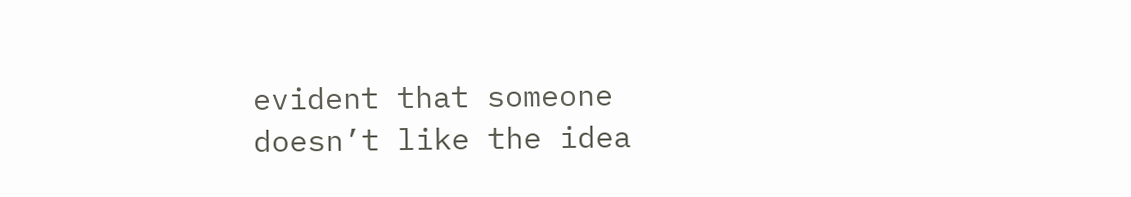evident that someone doesn’t like the idea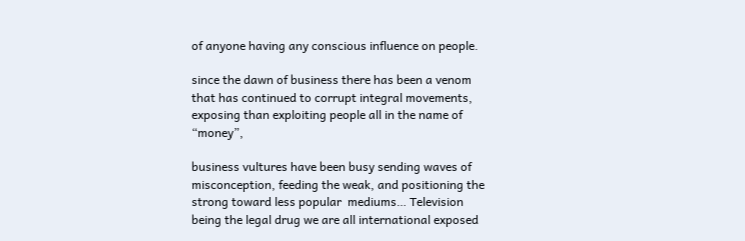of anyone having any conscious influence on people.

since the dawn of business there has been a venom that has continued to corrupt integral movements, exposing than exploiting people all in the name of “money”,

business vultures have been busy sending waves of misconception, feeding the weak, and positioning the strong toward less popular  mediums… Television being the legal drug we are all international exposed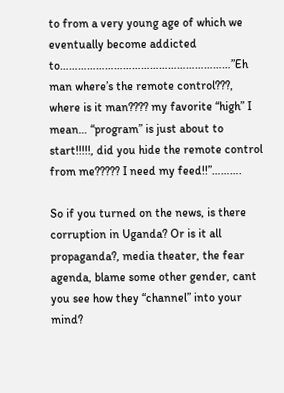to from a very young age of which we eventually become addicted to…………………………………………………”Eh man where’s the remote control???, where is it man???? my favorite “high” I mean… “program” is just about to start!!!!!, did you hide the remote control from me????? I need my feed!!”……….

So if you turned on the news, is there corruption in Uganda? Or is it all propaganda?, media theater, the fear agenda, blame some other gender, cant you see how they “channel” into your mind?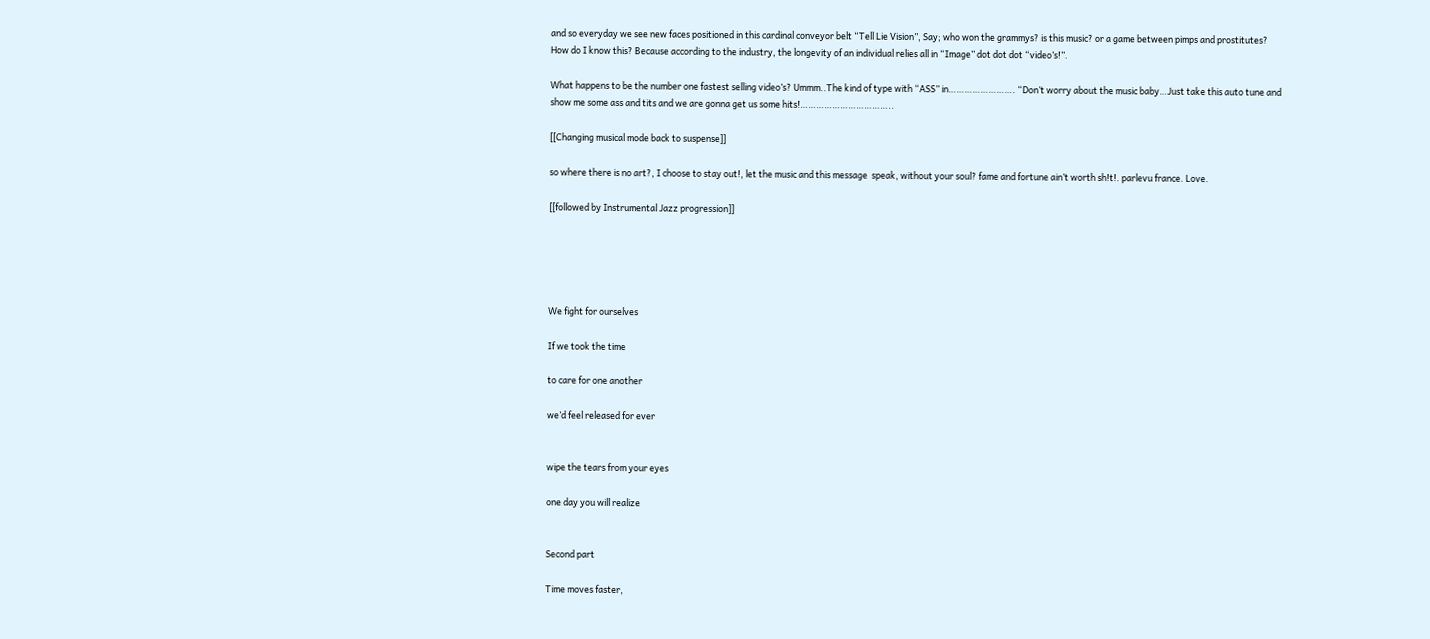and so everyday we see new faces positioned in this cardinal conveyor belt “Tell Lie Vision”, Say; who won the grammys? is this music? or a game between pimps and prostitutes? How do I know this? Because according to the industry, the longevity of an individual relies all in “Image” dot dot dot “video’s!”.

What happens to be the number one fastest selling video’s? Ummm..The kind of type with “ASS” in……………………. “Don’t worry about the music baby…Just take this auto tune and show me some ass and tits and we are gonna get us some hits!……………………………..

[[Changing musical mode back to suspense]]

so where there is no art?, I choose to stay out!, let the music and this message  speak, without your soul? fame and fortune ain’t worth sh!t!. parlevu france. Love.

[[followed by Instrumental Jazz progression]]





We fight for ourselves

If we took the time

to care for one another

we’d feel released for ever


wipe the tears from your eyes

one day you will realize


Second part

Time moves faster,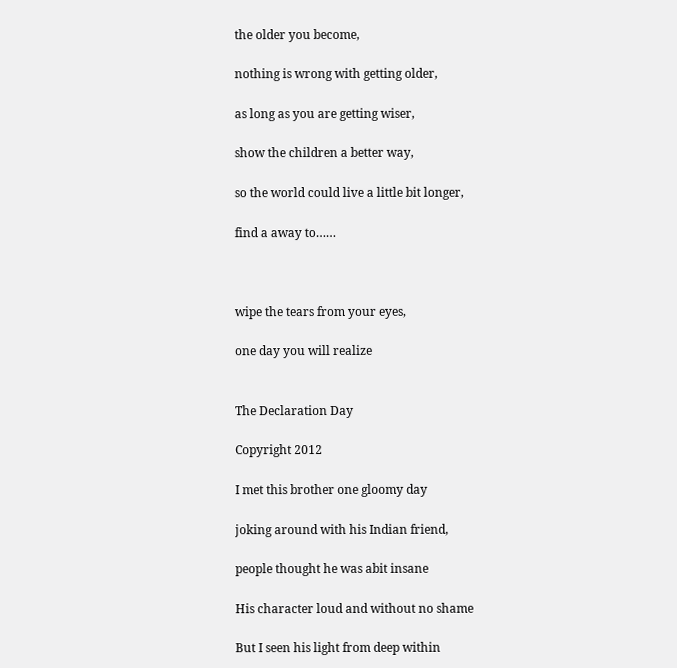the older you become,

nothing is wrong with getting older,

as long as you are getting wiser,

show the children a better way,

so the world could live a little bit longer,

find a away to……



wipe the tears from your eyes,

one day you will realize


The Declaration Day

Copyright 2012

I met this brother one gloomy day

joking around with his Indian friend,

people thought he was abit insane

His character loud and without no shame

But I seen his light from deep within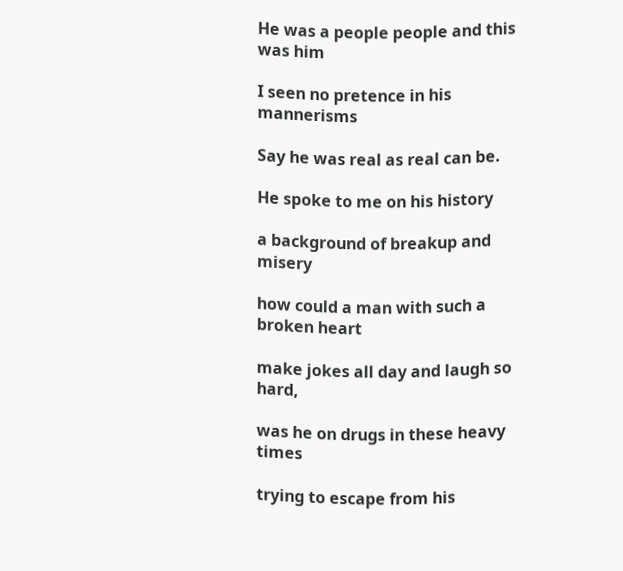He was a people people and this was him

I seen no pretence in his mannerisms

Say he was real as real can be.

He spoke to me on his history

a background of breakup and misery

how could a man with such a broken heart

make jokes all day and laugh so hard,

was he on drugs in these heavy times

trying to escape from his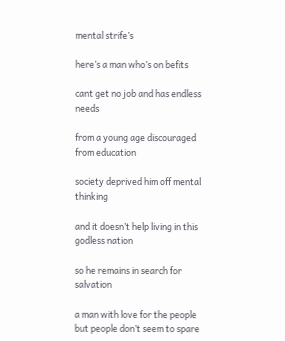mental strife’s

here’s a man who’s on befits

cant get no job and has endless needs

from a young age discouraged from education

society deprived him off mental thinking

and it doesn’t help living in this godless nation

so he remains in search for salvation

a man with love for the people but people don’t seem to spare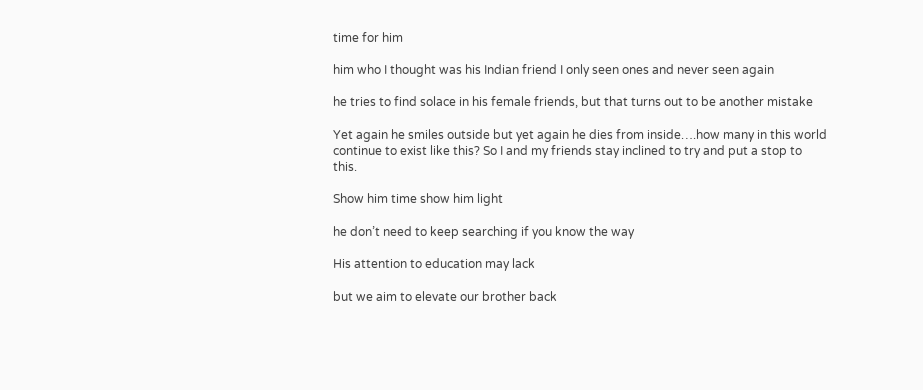time for him

him who I thought was his Indian friend I only seen ones and never seen again

he tries to find solace in his female friends, but that turns out to be another mistake

Yet again he smiles outside but yet again he dies from inside….how many in this world continue to exist like this? So I and my friends stay inclined to try and put a stop to this.

Show him time show him light

he don’t need to keep searching if you know the way

His attention to education may lack

but we aim to elevate our brother back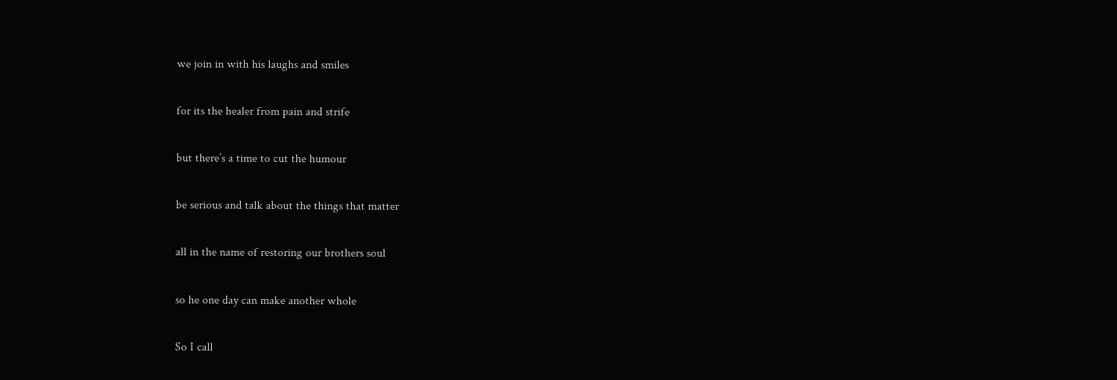we join in with his laughs and smiles

for its the healer from pain and strife

but there’s a time to cut the humour

be serious and talk about the things that matter

all in the name of restoring our brothers soul

so he one day can make another whole

So I call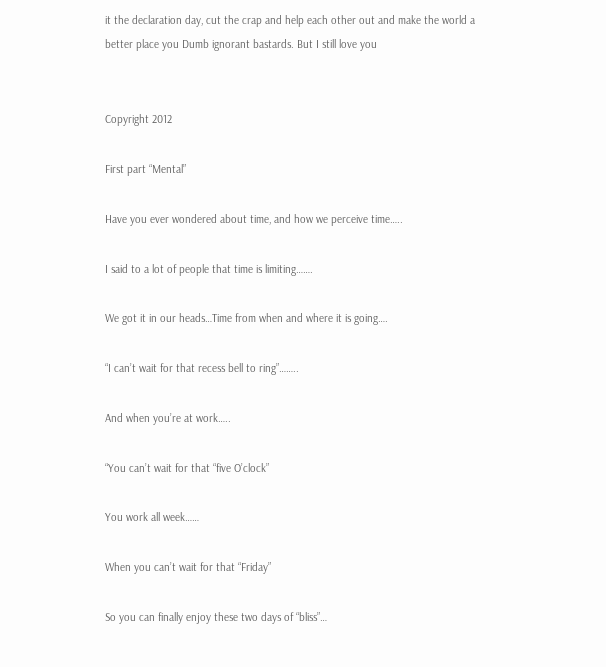it the declaration day, cut the crap and help each other out and make the world a better place you Dumb ignorant bastards. But I still love you


Copyright 2012

First part “Mental”

Have you ever wondered about time, and how we perceive time…..

I said to a lot of people that time is limiting…….

We got it in our heads…Time from when and where it is going….

“I can’t wait for that recess bell to ring”……..

And when you’re at work…..

“You can’t wait for that “five O’clock”

You work all week……

When you can’t wait for that “Friday”

So you can finally enjoy these two days of “bliss”…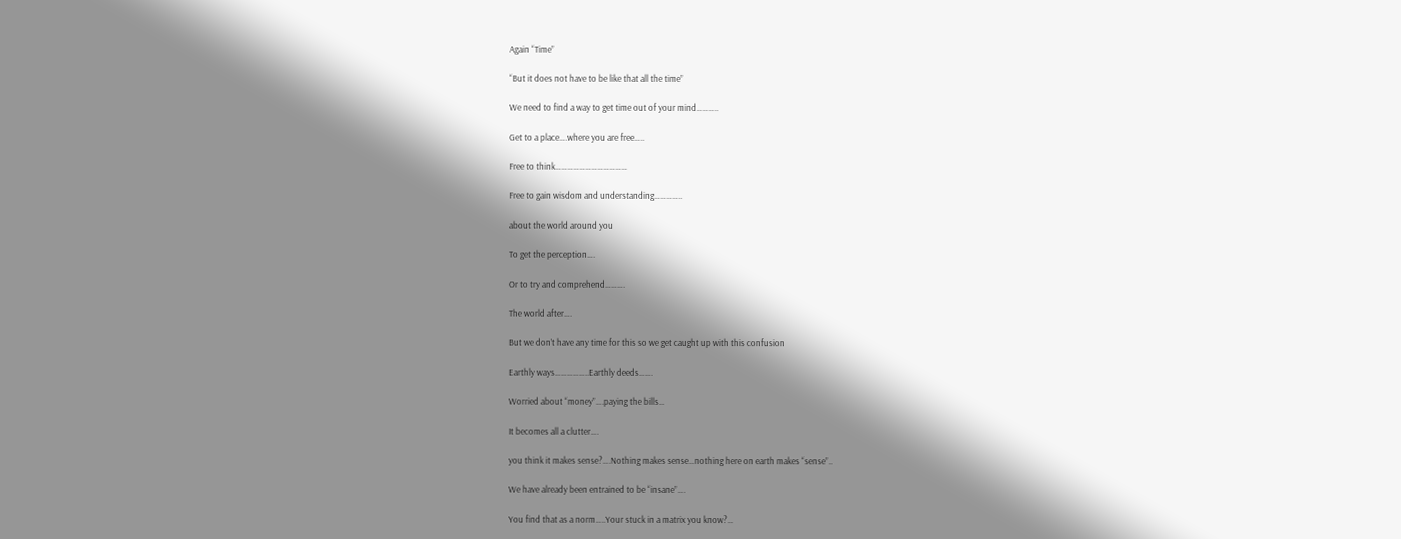Again “Time”

“But it does not have to be like that all the time”

We need to find a way to get time out of your mind………..

Get to a place….where you are free…..

Free to think………………………………

Free to gain wisdom and understanding…………..

about the world around you

To get the perception….

Or to try and comprehend……….

The world after….

But we don’t have any time for this so we get caught up with this confusion

Earthly ways……………..Earthly deeds…….

Worried about “money”….paying the bills…

It becomes all a clutter….

you think it makes sense?….Nothing makes sense…nothing here on earth makes “sense”..

We have already been entrained to be “insane”….

You find that as a norm…..Your stuck in a matrix you know?…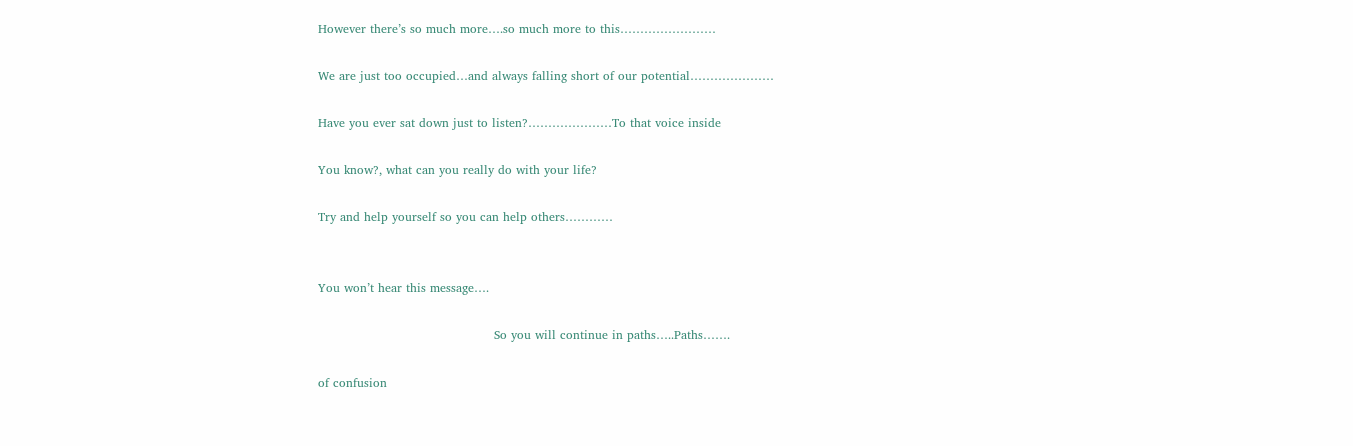However there’s so much more….so much more to this……………………

We are just too occupied…and always falling short of our potential…………………

Have you ever sat down just to listen?…………………To that voice inside

You know?, what can you really do with your life?

Try and help yourself so you can help others…………


You won’t hear this message….

                                            So you will continue in paths…..Paths…….

of confusion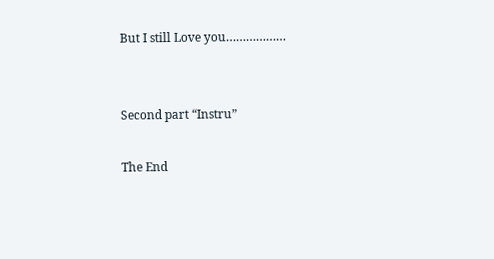But I still Love you………………


Second part “Instru”

The End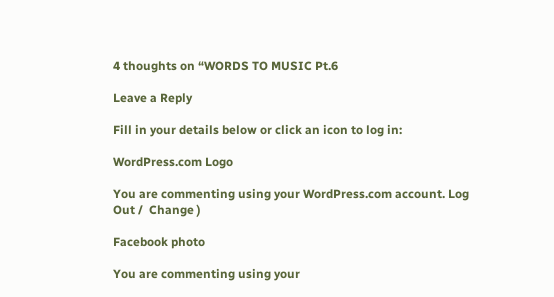4 thoughts on “WORDS TO MUSIC Pt.6

Leave a Reply

Fill in your details below or click an icon to log in:

WordPress.com Logo

You are commenting using your WordPress.com account. Log Out /  Change )

Facebook photo

You are commenting using your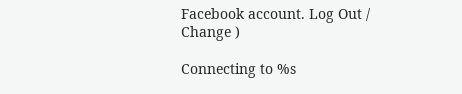Facebook account. Log Out /  Change )

Connecting to %s